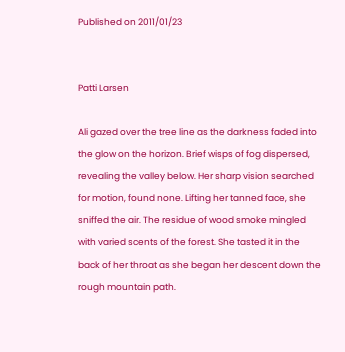Published on 2011/01/23


Patti Larsen

Ali gazed over the tree line as the darkness faded into the glow on the horizon. Brief wisps of fog dispersed, revealing the valley below. Her sharp vision searched for motion, found none. Lifting her tanned face, she sniffed the air. The residue of wood smoke mingled with varied scents of the forest. She tasted it in the back of her throat as she began her descent down the rough mountain path.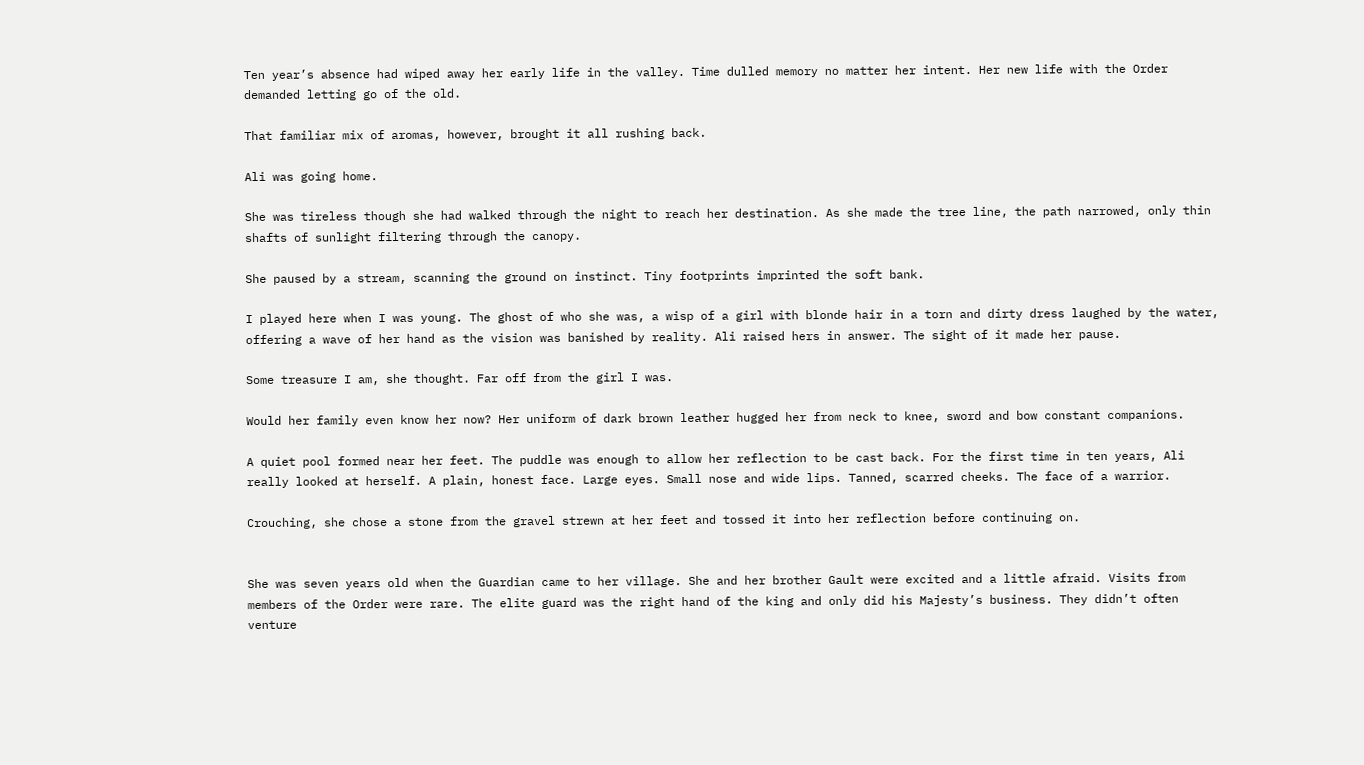Ten year’s absence had wiped away her early life in the valley. Time dulled memory no matter her intent. Her new life with the Order demanded letting go of the old.

That familiar mix of aromas, however, brought it all rushing back.

Ali was going home.

She was tireless though she had walked through the night to reach her destination. As she made the tree line, the path narrowed, only thin shafts of sunlight filtering through the canopy.

She paused by a stream, scanning the ground on instinct. Tiny footprints imprinted the soft bank.

I played here when I was young. The ghost of who she was, a wisp of a girl with blonde hair in a torn and dirty dress laughed by the water, offering a wave of her hand as the vision was banished by reality. Ali raised hers in answer. The sight of it made her pause.

Some treasure I am, she thought. Far off from the girl I was.

Would her family even know her now? Her uniform of dark brown leather hugged her from neck to knee, sword and bow constant companions.

A quiet pool formed near her feet. The puddle was enough to allow her reflection to be cast back. For the first time in ten years, Ali really looked at herself. A plain, honest face. Large eyes. Small nose and wide lips. Tanned, scarred cheeks. The face of a warrior.

Crouching, she chose a stone from the gravel strewn at her feet and tossed it into her reflection before continuing on.


She was seven years old when the Guardian came to her village. She and her brother Gault were excited and a little afraid. Visits from members of the Order were rare. The elite guard was the right hand of the king and only did his Majesty’s business. They didn’t often venture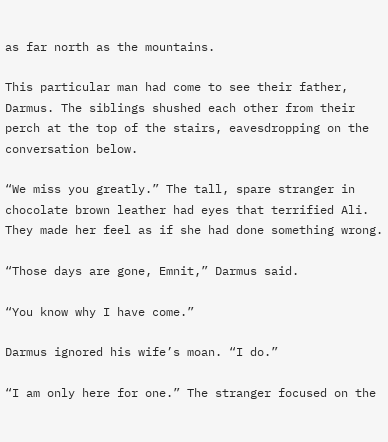as far north as the mountains.

This particular man had come to see their father, Darmus. The siblings shushed each other from their perch at the top of the stairs, eavesdropping on the conversation below.

“We miss you greatly.” The tall, spare stranger in chocolate brown leather had eyes that terrified Ali. They made her feel as if she had done something wrong.

“Those days are gone, Emnit,” Darmus said.

“You know why I have come.”

Darmus ignored his wife’s moan. “I do.”

“I am only here for one.” The stranger focused on the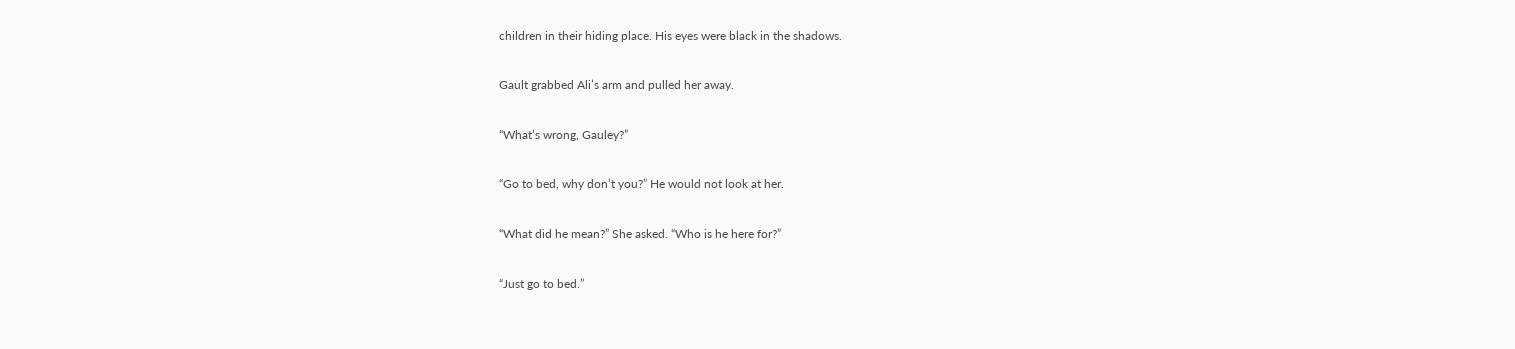children in their hiding place. His eyes were black in the shadows.

Gault grabbed Ali’s arm and pulled her away.

“What’s wrong, Gauley?”

“Go to bed, why don’t you?” He would not look at her.

“What did he mean?” She asked. “Who is he here for?”

“Just go to bed.”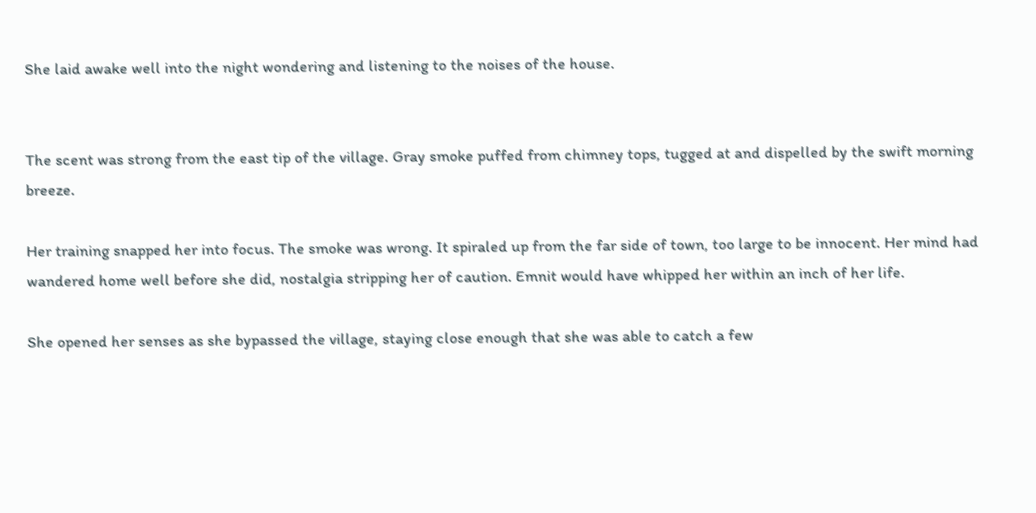She laid awake well into the night wondering and listening to the noises of the house.


The scent was strong from the east tip of the village. Gray smoke puffed from chimney tops, tugged at and dispelled by the swift morning breeze.

Her training snapped her into focus. The smoke was wrong. It spiraled up from the far side of town, too large to be innocent. Her mind had wandered home well before she did, nostalgia stripping her of caution. Emnit would have whipped her within an inch of her life.

She opened her senses as she bypassed the village, staying close enough that she was able to catch a few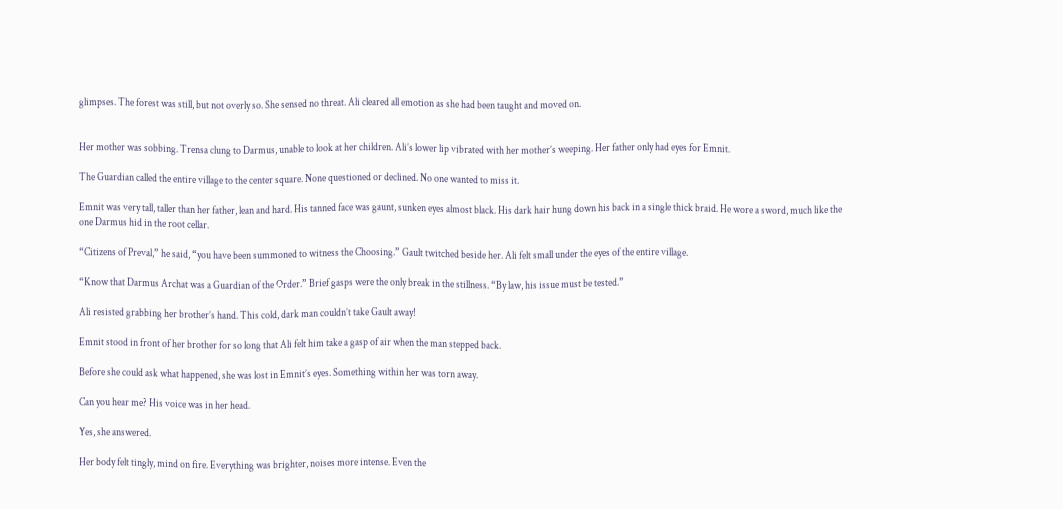glimpses. The forest was still, but not overly so. She sensed no threat. Ali cleared all emotion as she had been taught and moved on.


Her mother was sobbing. Trensa clung to Darmus, unable to look at her children. Ali’s lower lip vibrated with her mother’s weeping. Her father only had eyes for Emnit.

The Guardian called the entire village to the center square. None questioned or declined. No one wanted to miss it.

Emnit was very tall, taller than her father, lean and hard. His tanned face was gaunt, sunken eyes almost black. His dark hair hung down his back in a single thick braid. He wore a sword, much like the one Darmus hid in the root cellar.

“Citizens of Preval,” he said, “you have been summoned to witness the Choosing.” Gault twitched beside her. Ali felt small under the eyes of the entire village.

“Know that Darmus Archat was a Guardian of the Order.” Brief gasps were the only break in the stillness. “By law, his issue must be tested.”

Ali resisted grabbing her brother’s hand. This cold, dark man couldn’t take Gault away!

Emnit stood in front of her brother for so long that Ali felt him take a gasp of air when the man stepped back.

Before she could ask what happened, she was lost in Emnit’s eyes. Something within her was torn away.

Can you hear me? His voice was in her head.

Yes, she answered.

Her body felt tingly, mind on fire. Everything was brighter, noises more intense. Even the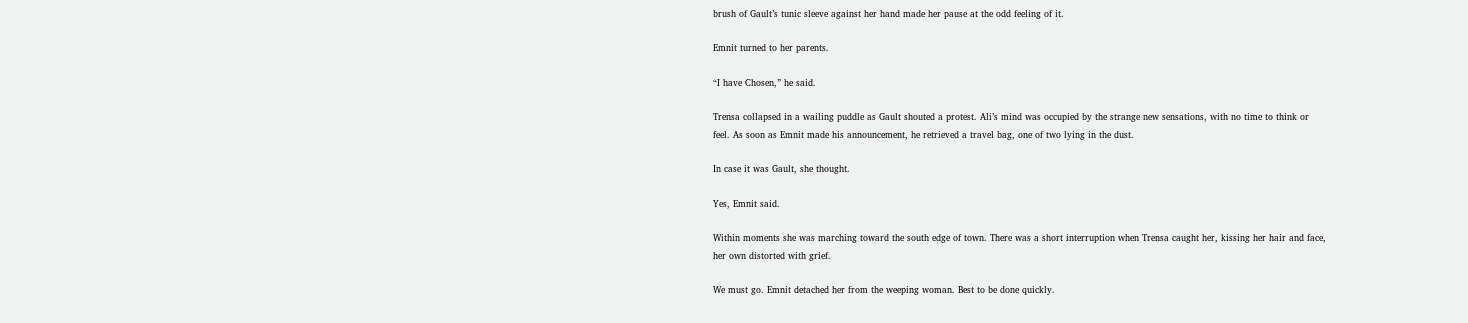brush of Gault’s tunic sleeve against her hand made her pause at the odd feeling of it.

Emnit turned to her parents.

“I have Chosen,” he said.

Trensa collapsed in a wailing puddle as Gault shouted a protest. Ali’s mind was occupied by the strange new sensations, with no time to think or feel. As soon as Emnit made his announcement, he retrieved a travel bag, one of two lying in the dust.

In case it was Gault, she thought.

Yes, Emnit said.

Within moments she was marching toward the south edge of town. There was a short interruption when Trensa caught her, kissing her hair and face, her own distorted with grief.

We must go. Emnit detached her from the weeping woman. Best to be done quickly.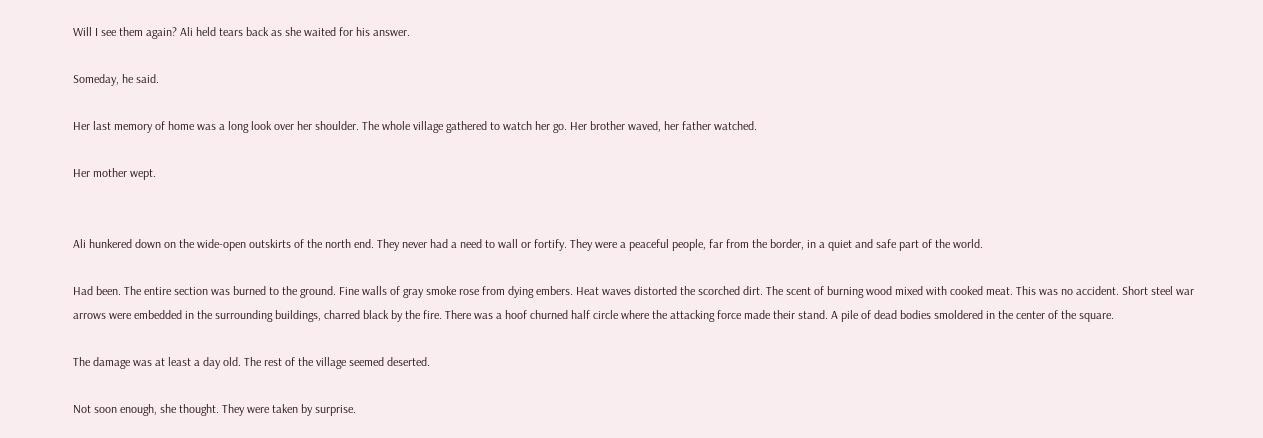Will I see them again? Ali held tears back as she waited for his answer.

Someday, he said.

Her last memory of home was a long look over her shoulder. The whole village gathered to watch her go. Her brother waved, her father watched.

Her mother wept.


Ali hunkered down on the wide-open outskirts of the north end. They never had a need to wall or fortify. They were a peaceful people, far from the border, in a quiet and safe part of the world.

Had been. The entire section was burned to the ground. Fine walls of gray smoke rose from dying embers. Heat waves distorted the scorched dirt. The scent of burning wood mixed with cooked meat. This was no accident. Short steel war arrows were embedded in the surrounding buildings, charred black by the fire. There was a hoof churned half circle where the attacking force made their stand. A pile of dead bodies smoldered in the center of the square.

The damage was at least a day old. The rest of the village seemed deserted.

Not soon enough, she thought. They were taken by surprise.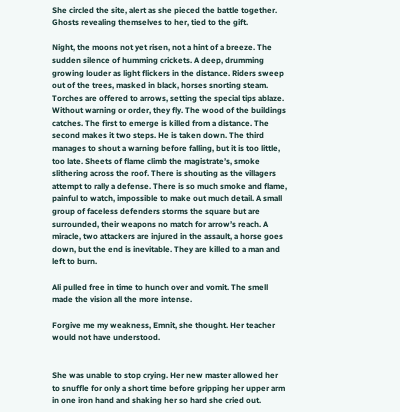She circled the site, alert as she pieced the battle together. Ghosts revealing themselves to her, tied to the gift.

Night, the moons not yet risen, not a hint of a breeze. The sudden silence of humming crickets. A deep, drumming growing louder as light flickers in the distance. Riders sweep out of the trees, masked in black, horses snorting steam. Torches are offered to arrows, setting the special tips ablaze. Without warning or order, they fly. The wood of the buildings catches. The first to emerge is killed from a distance. The second makes it two steps. He is taken down. The third manages to shout a warning before falling, but it is too little, too late. Sheets of flame climb the magistrate’s, smoke slithering across the roof. There is shouting as the villagers attempt to rally a defense. There is so much smoke and flame, painful to watch, impossible to make out much detail. A small group of faceless defenders storms the square but are surrounded, their weapons no match for arrow’s reach. A miracle, two attackers are injured in the assault, a horse goes down, but the end is inevitable. They are killed to a man and left to burn.

Ali pulled free in time to hunch over and vomit. The smell made the vision all the more intense.

Forgive me my weakness, Emnit, she thought. Her teacher would not have understood.


She was unable to stop crying. Her new master allowed her to snuffle for only a short time before gripping her upper arm in one iron hand and shaking her so hard she cried out.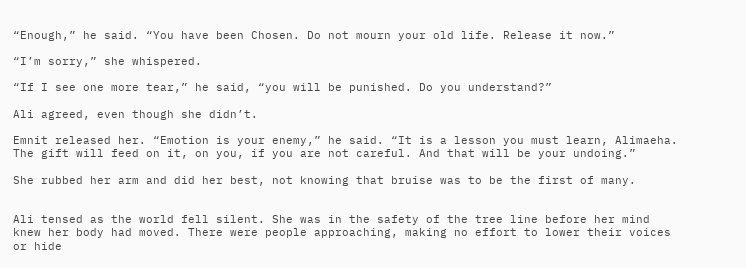“Enough,” he said. “You have been Chosen. Do not mourn your old life. Release it now.”

“I’m sorry,” she whispered.

“If I see one more tear,” he said, “you will be punished. Do you understand?”

Ali agreed, even though she didn’t.

Emnit released her. “Emotion is your enemy,” he said. “It is a lesson you must learn, Alimaeha. The gift will feed on it, on you, if you are not careful. And that will be your undoing.”

She rubbed her arm and did her best, not knowing that bruise was to be the first of many.


Ali tensed as the world fell silent. She was in the safety of the tree line before her mind knew her body had moved. There were people approaching, making no effort to lower their voices or hide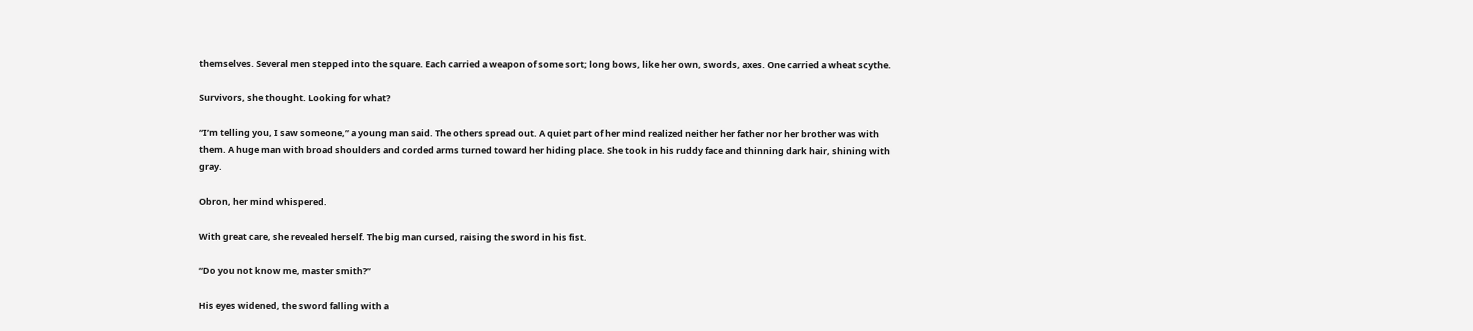themselves. Several men stepped into the square. Each carried a weapon of some sort; long bows, like her own, swords, axes. One carried a wheat scythe.

Survivors, she thought. Looking for what?

“I’m telling you, I saw someone,” a young man said. The others spread out. A quiet part of her mind realized neither her father nor her brother was with them. A huge man with broad shoulders and corded arms turned toward her hiding place. She took in his ruddy face and thinning dark hair, shining with gray.

Obron, her mind whispered.

With great care, she revealed herself. The big man cursed, raising the sword in his fist.

“Do you not know me, master smith?”

His eyes widened, the sword falling with a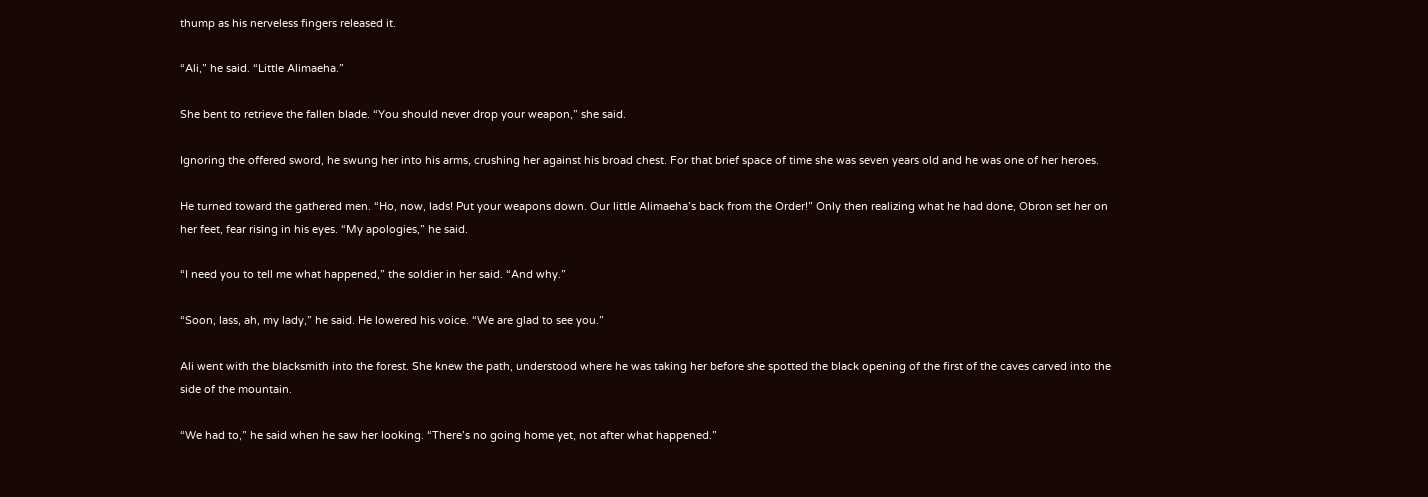thump as his nerveless fingers released it.

“Ali,” he said. “Little Alimaeha.”

She bent to retrieve the fallen blade. “You should never drop your weapon,” she said.

Ignoring the offered sword, he swung her into his arms, crushing her against his broad chest. For that brief space of time she was seven years old and he was one of her heroes.

He turned toward the gathered men. “Ho, now, lads! Put your weapons down. Our little Alimaeha’s back from the Order!” Only then realizing what he had done, Obron set her on her feet, fear rising in his eyes. “My apologies,” he said.

“I need you to tell me what happened,” the soldier in her said. “And why.”

“Soon, lass, ah, my lady,” he said. He lowered his voice. “We are glad to see you.”

Ali went with the blacksmith into the forest. She knew the path, understood where he was taking her before she spotted the black opening of the first of the caves carved into the side of the mountain.

“We had to,” he said when he saw her looking. “There’s no going home yet, not after what happened.”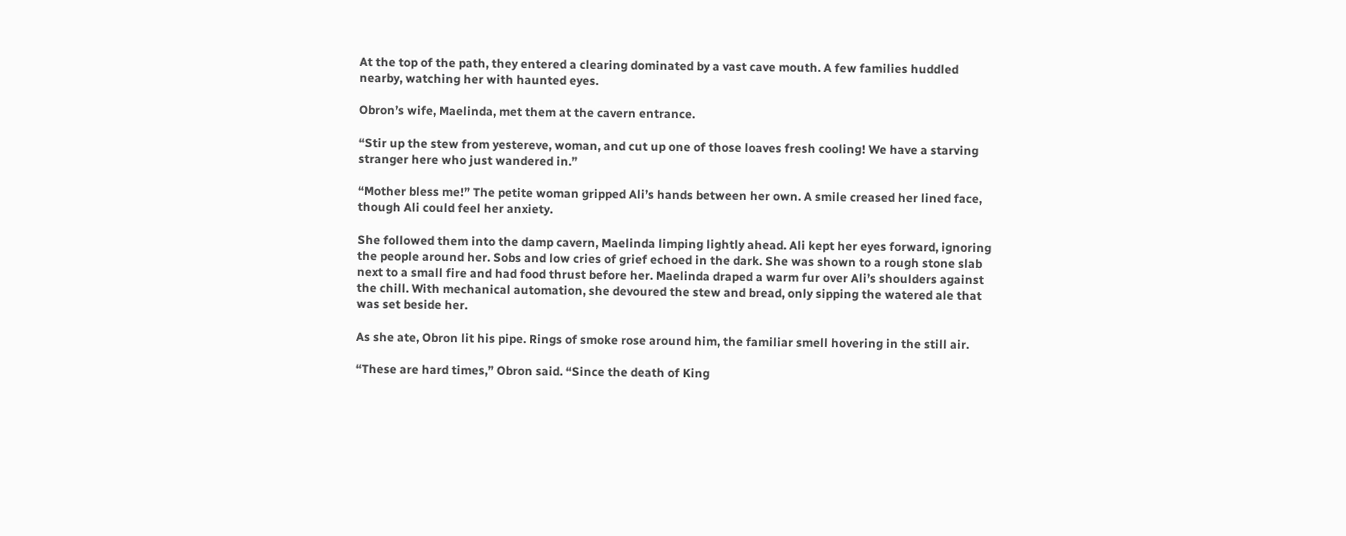At the top of the path, they entered a clearing dominated by a vast cave mouth. A few families huddled nearby, watching her with haunted eyes.

Obron’s wife, Maelinda, met them at the cavern entrance.

“Stir up the stew from yestereve, woman, and cut up one of those loaves fresh cooling! We have a starving stranger here who just wandered in.”

“Mother bless me!” The petite woman gripped Ali’s hands between her own. A smile creased her lined face, though Ali could feel her anxiety.

She followed them into the damp cavern, Maelinda limping lightly ahead. Ali kept her eyes forward, ignoring the people around her. Sobs and low cries of grief echoed in the dark. She was shown to a rough stone slab next to a small fire and had food thrust before her. Maelinda draped a warm fur over Ali’s shoulders against the chill. With mechanical automation, she devoured the stew and bread, only sipping the watered ale that was set beside her.

As she ate, Obron lit his pipe. Rings of smoke rose around him, the familiar smell hovering in the still air.

“These are hard times,” Obron said. “Since the death of King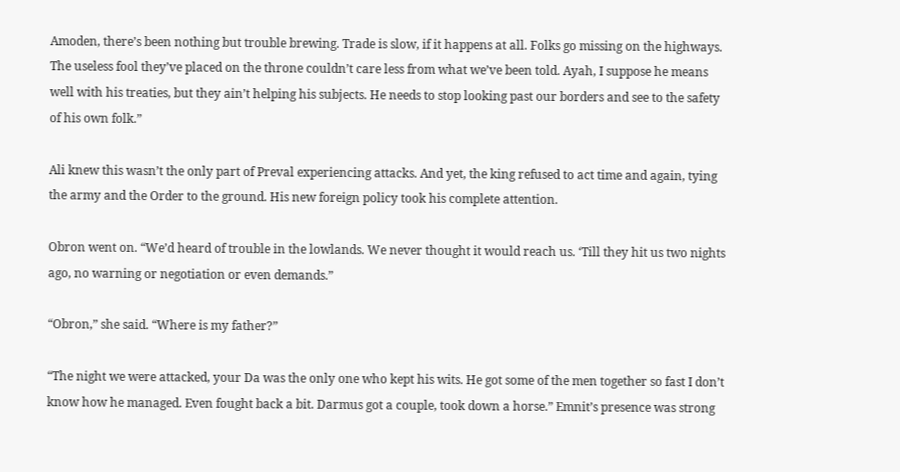Amoden, there’s been nothing but trouble brewing. Trade is slow, if it happens at all. Folks go missing on the highways. The useless fool they’ve placed on the throne couldn’t care less from what we’ve been told. Ayah, I suppose he means well with his treaties, but they ain’t helping his subjects. He needs to stop looking past our borders and see to the safety of his own folk.”

Ali knew this wasn’t the only part of Preval experiencing attacks. And yet, the king refused to act time and again, tying the army and the Order to the ground. His new foreign policy took his complete attention.

Obron went on. “We’d heard of trouble in the lowlands. We never thought it would reach us. ‘Till they hit us two nights ago, no warning or negotiation or even demands.”

“Obron,” she said. “Where is my father?”

“The night we were attacked, your Da was the only one who kept his wits. He got some of the men together so fast I don’t know how he managed. Even fought back a bit. Darmus got a couple, took down a horse.” Emnit’s presence was strong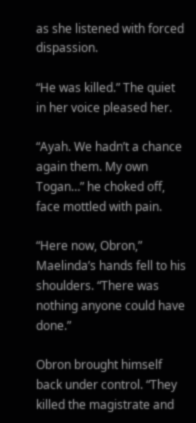as she listened with forced dispassion.

“He was killed.” The quiet in her voice pleased her.

“Ayah. We hadn’t a chance again them. My own Togan…” he choked off, face mottled with pain.

“Here now, Obron,” Maelinda’s hands fell to his shoulders. “There was nothing anyone could have done.”

Obron brought himself back under control. “They killed the magistrate and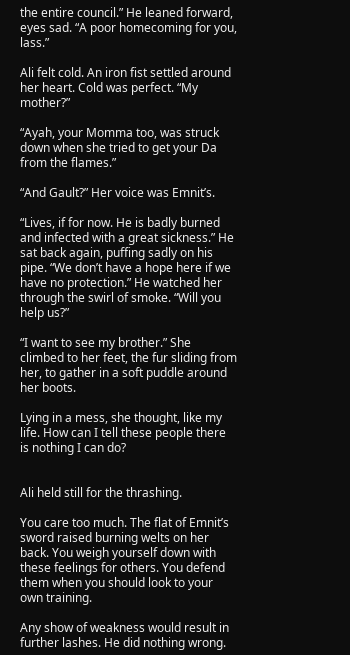the entire council.” He leaned forward, eyes sad. “A poor homecoming for you, lass.”

Ali felt cold. An iron fist settled around her heart. Cold was perfect. “My mother?”

“Ayah, your Momma too, was struck down when she tried to get your Da from the flames.”

“And Gault?” Her voice was Emnit’s.

“Lives, if for now. He is badly burned and infected with a great sickness.” He sat back again, puffing sadly on his pipe. “We don’t have a hope here if we have no protection.” He watched her through the swirl of smoke. “Will you help us?”

“I want to see my brother.” She climbed to her feet, the fur sliding from her, to gather in a soft puddle around her boots.

Lying in a mess, she thought, like my life. How can I tell these people there is nothing I can do?


Ali held still for the thrashing.

You care too much. The flat of Emnit’s sword raised burning welts on her back. You weigh yourself down with these feelings for others. You defend them when you should look to your own training.

Any show of weakness would result in further lashes. He did nothing wrong.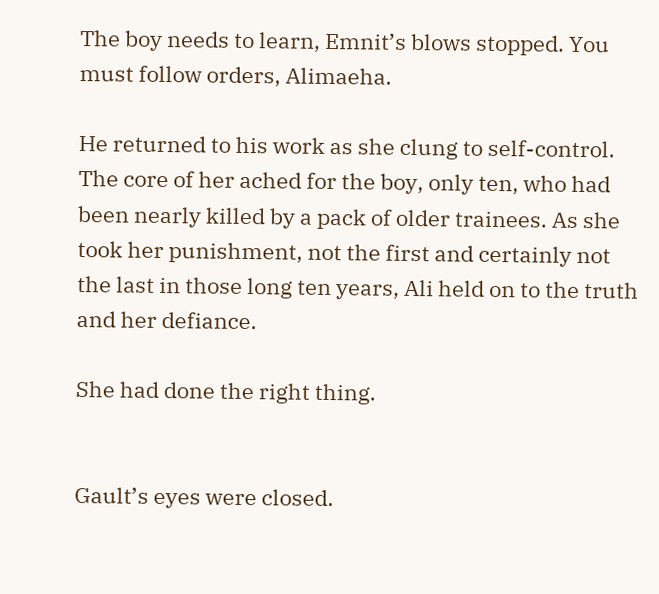The boy needs to learn, Emnit’s blows stopped. You must follow orders, Alimaeha.

He returned to his work as she clung to self-control. The core of her ached for the boy, only ten, who had been nearly killed by a pack of older trainees. As she took her punishment, not the first and certainly not the last in those long ten years, Ali held on to the truth and her defiance.

She had done the right thing.


Gault’s eyes were closed.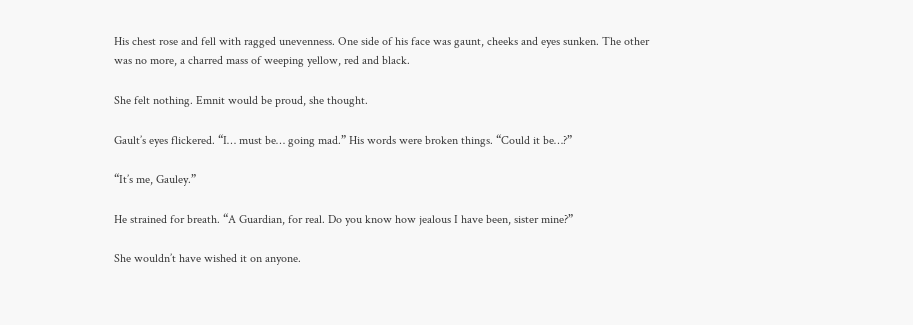His chest rose and fell with ragged unevenness. One side of his face was gaunt, cheeks and eyes sunken. The other was no more, a charred mass of weeping yellow, red and black.

She felt nothing. Emnit would be proud, she thought.

Gault’s eyes flickered. “I… must be… going mad.” His words were broken things. “Could it be…?”

“It’s me, Gauley.”

He strained for breath. “A Guardian, for real. Do you know how jealous I have been, sister mine?”

She wouldn’t have wished it on anyone.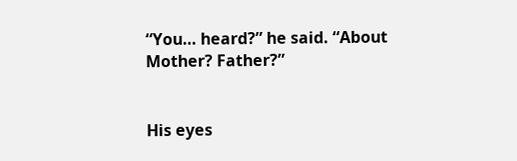“You… heard?” he said. “About Mother? Father?”


His eyes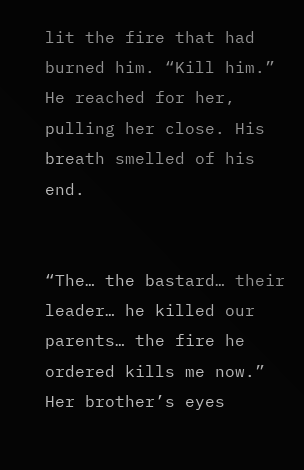lit the fire that had burned him. “Kill him.” He reached for her, pulling her close. His breath smelled of his end.


“The… the bastard… their leader… he killed our parents… the fire he ordered kills me now.” Her brother’s eyes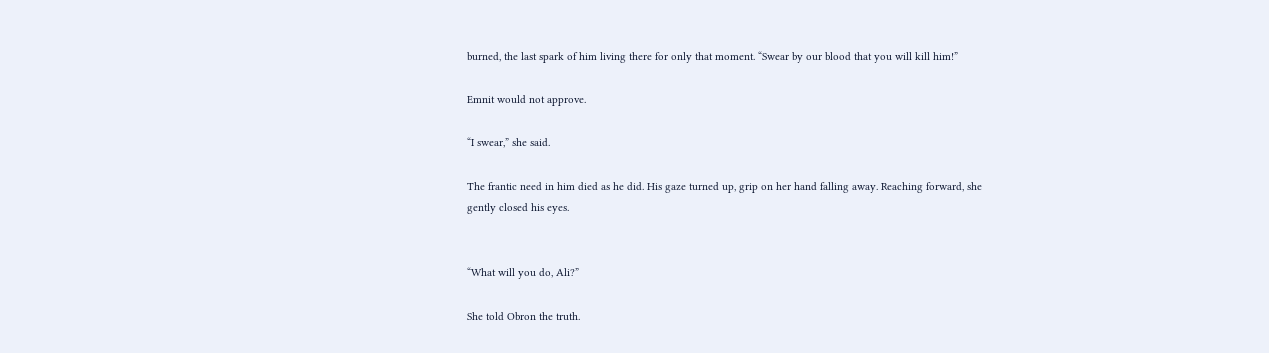burned, the last spark of him living there for only that moment. “Swear by our blood that you will kill him!”

Emnit would not approve.

“I swear,” she said.

The frantic need in him died as he did. His gaze turned up, grip on her hand falling away. Reaching forward, she gently closed his eyes.


“What will you do, Ali?”

She told Obron the truth.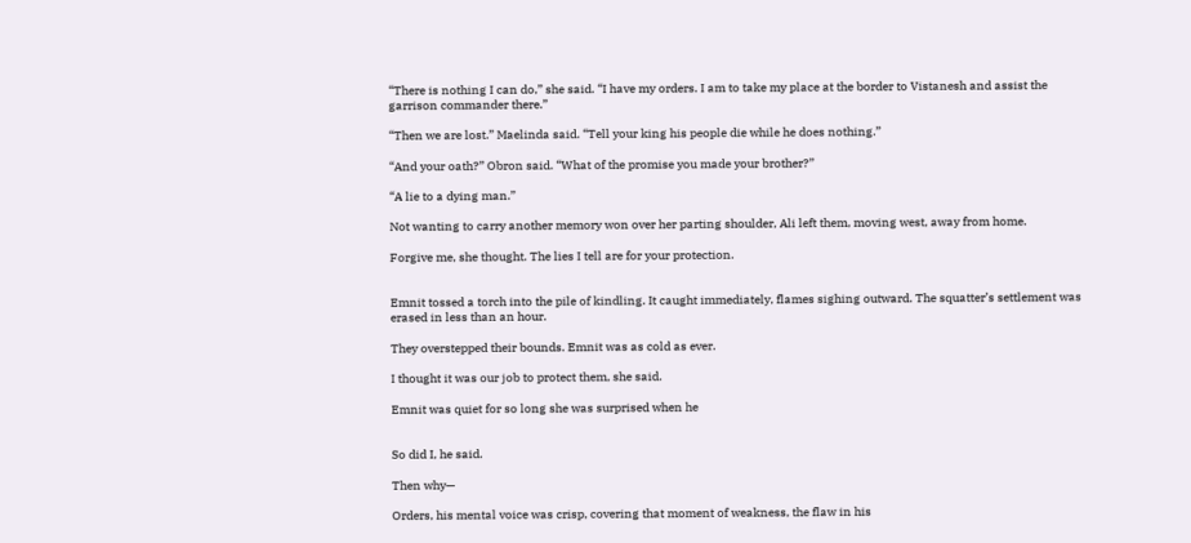“There is nothing I can do,” she said. “I have my orders. I am to take my place at the border to Vistanesh and assist the garrison commander there.”

“Then we are lost.” Maelinda said. “Tell your king his people die while he does nothing.”

“And your oath?” Obron said. “What of the promise you made your brother?”

“A lie to a dying man.”

Not wanting to carry another memory won over her parting shoulder, Ali left them, moving west, away from home.

Forgive me, she thought. The lies I tell are for your protection.


Emnit tossed a torch into the pile of kindling. It caught immediately, flames sighing outward. The squatter’s settlement was erased in less than an hour.

They overstepped their bounds. Emnit was as cold as ever.

I thought it was our job to protect them, she said.

Emnit was quiet for so long she was surprised when he


So did I, he said.

Then why—

Orders, his mental voice was crisp, covering that moment of weakness, the flaw in his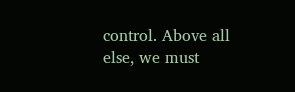control. Above all else, we must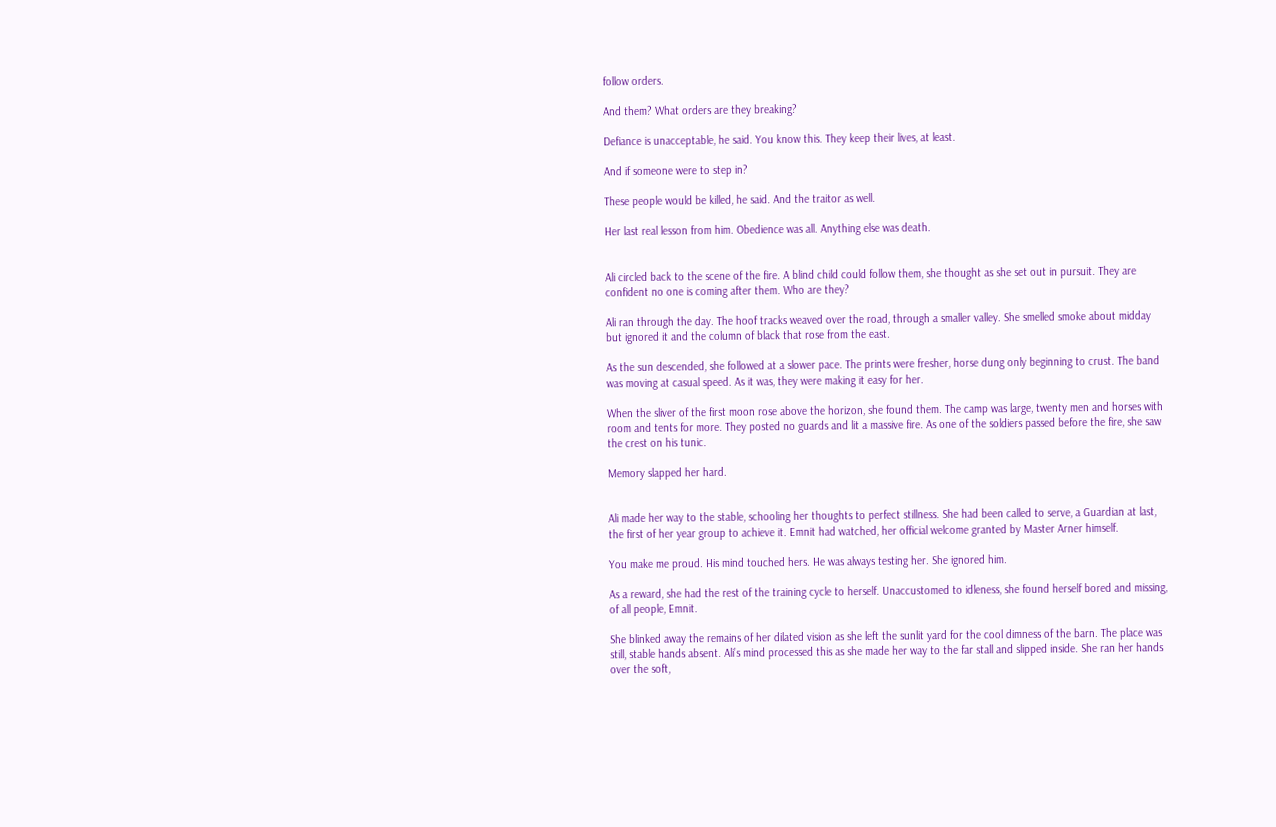follow orders.

And them? What orders are they breaking?

Defiance is unacceptable, he said. You know this. They keep their lives, at least.

And if someone were to step in?

These people would be killed, he said. And the traitor as well.

Her last real lesson from him. Obedience was all. Anything else was death.


Ali circled back to the scene of the fire. A blind child could follow them, she thought as she set out in pursuit. They are confident no one is coming after them. Who are they?

Ali ran through the day. The hoof tracks weaved over the road, through a smaller valley. She smelled smoke about midday but ignored it and the column of black that rose from the east.

As the sun descended, she followed at a slower pace. The prints were fresher, horse dung only beginning to crust. The band was moving at casual speed. As it was, they were making it easy for her.

When the sliver of the first moon rose above the horizon, she found them. The camp was large, twenty men and horses with room and tents for more. They posted no guards and lit a massive fire. As one of the soldiers passed before the fire, she saw the crest on his tunic.

Memory slapped her hard.


Ali made her way to the stable, schooling her thoughts to perfect stillness. She had been called to serve, a Guardian at last, the first of her year group to achieve it. Emnit had watched, her official welcome granted by Master Arner himself.

You make me proud. His mind touched hers. He was always testing her. She ignored him.

As a reward, she had the rest of the training cycle to herself. Unaccustomed to idleness, she found herself bored and missing, of all people, Emnit.

She blinked away the remains of her dilated vision as she left the sunlit yard for the cool dimness of the barn. The place was still, stable hands absent. Ali’s mind processed this as she made her way to the far stall and slipped inside. She ran her hands over the soft,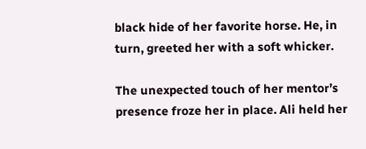black hide of her favorite horse. He, in turn, greeted her with a soft whicker.

The unexpected touch of her mentor’s presence froze her in place. Ali held her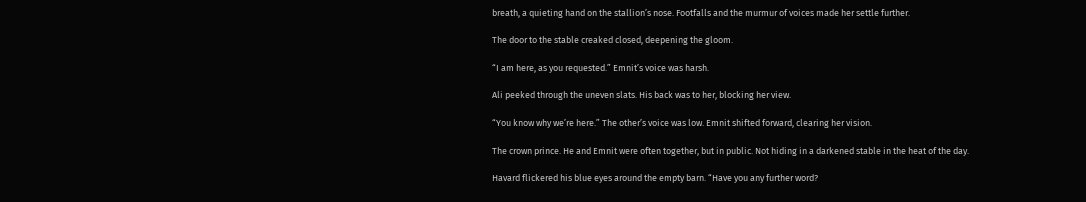breath, a quieting hand on the stallion’s nose. Footfalls and the murmur of voices made her settle further.

The door to the stable creaked closed, deepening the gloom.

“I am here, as you requested.” Emnit’s voice was harsh.

Ali peeked through the uneven slats. His back was to her, blocking her view.

“You know why we’re here.” The other’s voice was low. Emnit shifted forward, clearing her vision.

The crown prince. He and Emnit were often together, but in public. Not hiding in a darkened stable in the heat of the day.

Havard flickered his blue eyes around the empty barn. “Have you any further word?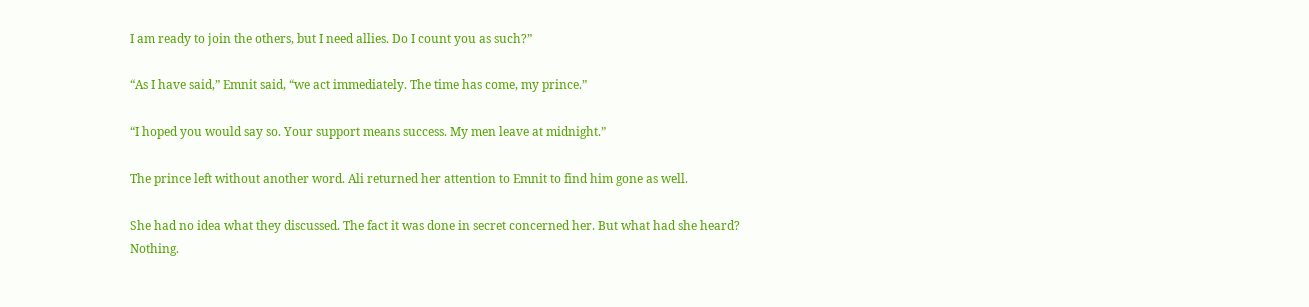I am ready to join the others, but I need allies. Do I count you as such?”

“As I have said,” Emnit said, “we act immediately. The time has come, my prince.”

“I hoped you would say so. Your support means success. My men leave at midnight.”

The prince left without another word. Ali returned her attention to Emnit to find him gone as well.

She had no idea what they discussed. The fact it was done in secret concerned her. But what had she heard? Nothing.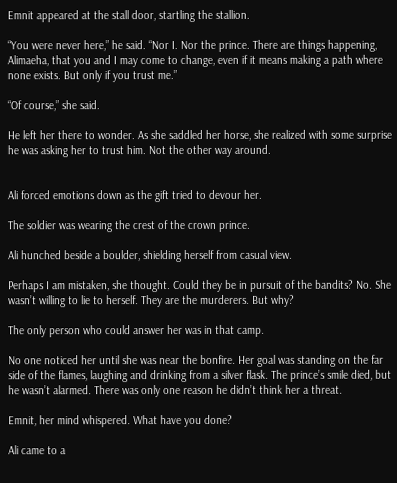Emnit appeared at the stall door, startling the stallion.

“You were never here,” he said. “Nor I. Nor the prince. There are things happening, Alimaeha, that you and I may come to change, even if it means making a path where none exists. But only if you trust me.”

“Of course,” she said.

He left her there to wonder. As she saddled her horse, she realized with some surprise he was asking her to trust him. Not the other way around.


Ali forced emotions down as the gift tried to devour her.

The soldier was wearing the crest of the crown prince.

Ali hunched beside a boulder, shielding herself from casual view.

Perhaps I am mistaken, she thought. Could they be in pursuit of the bandits? No. She wasn’t willing to lie to herself. They are the murderers. But why?

The only person who could answer her was in that camp.

No one noticed her until she was near the bonfire. Her goal was standing on the far side of the flames, laughing and drinking from a silver flask. The prince’s smile died, but he wasn’t alarmed. There was only one reason he didn’t think her a threat.

Emnit, her mind whispered. What have you done?

Ali came to a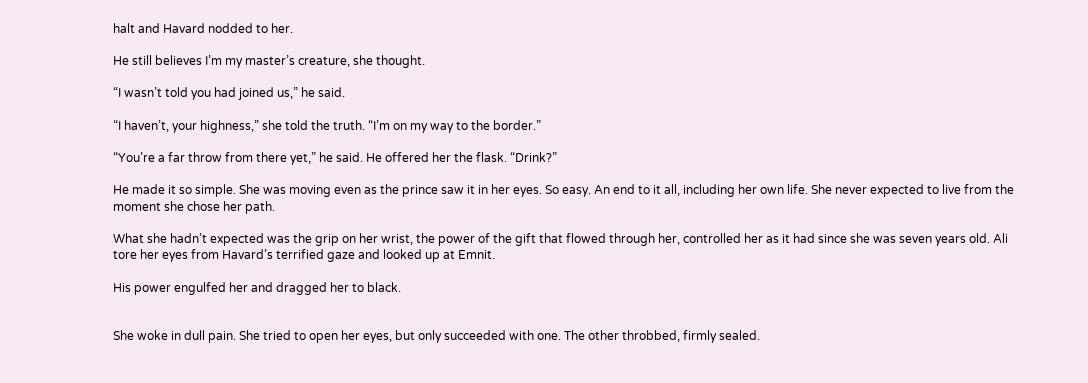halt and Havard nodded to her.

He still believes I’m my master’s creature, she thought.

“I wasn’t told you had joined us,” he said.

“I haven’t, your highness,” she told the truth. “I’m on my way to the border.”

“You’re a far throw from there yet,” he said. He offered her the flask. “Drink?”

He made it so simple. She was moving even as the prince saw it in her eyes. So easy. An end to it all, including her own life. She never expected to live from the moment she chose her path.

What she hadn’t expected was the grip on her wrist, the power of the gift that flowed through her, controlled her as it had since she was seven years old. Ali tore her eyes from Havard’s terrified gaze and looked up at Emnit.

His power engulfed her and dragged her to black.


She woke in dull pain. She tried to open her eyes, but only succeeded with one. The other throbbed, firmly sealed.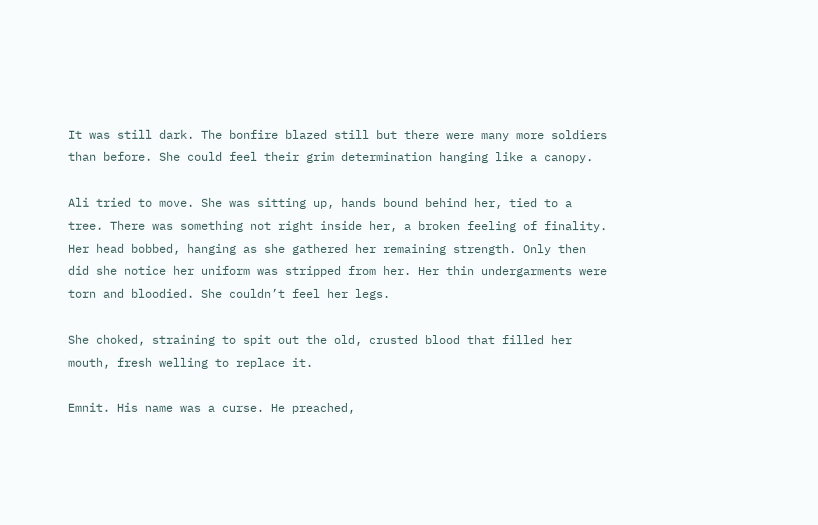It was still dark. The bonfire blazed still but there were many more soldiers than before. She could feel their grim determination hanging like a canopy.

Ali tried to move. She was sitting up, hands bound behind her, tied to a tree. There was something not right inside her, a broken feeling of finality. Her head bobbed, hanging as she gathered her remaining strength. Only then did she notice her uniform was stripped from her. Her thin undergarments were torn and bloodied. She couldn’t feel her legs.

She choked, straining to spit out the old, crusted blood that filled her mouth, fresh welling to replace it.

Emnit. His name was a curse. He preached,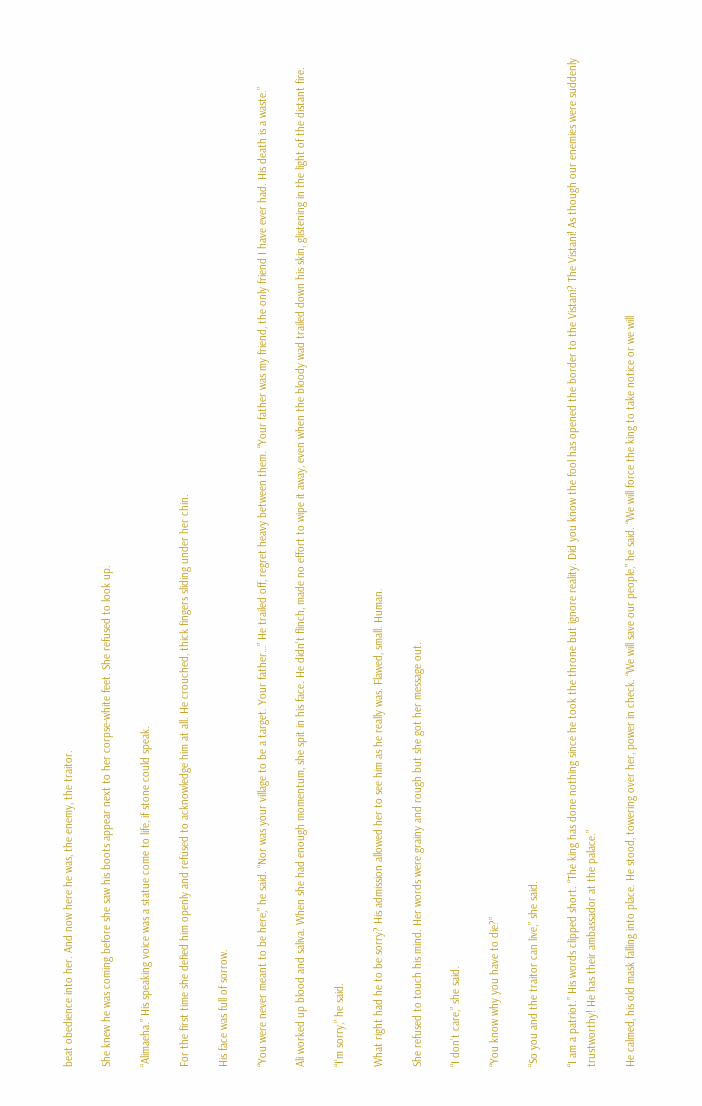beat obedience into her. And now here he was, the enemy, the traitor.

She knew he was coming before she saw his boots appear next to her corpse-white feet. She refused to look up.

“Alimaeha.” His speaking voice was a statue come to life, if stone could speak.

For the first time she defied him openly and refused to acknowledge him at all. He crouched, thick fingers sliding under her chin.

His face was full of sorrow.

“You were never meant to be here,” he said. “Nor was your village to be a target. Your father…” He trailed off, regret heavy between them. “Your father was my friend, the only friend I have ever had. His death is a waste.”

Ali worked up blood and saliva. When she had enough momentum, she spit in his face. He didn’t flinch, made no effort to wipe it away, even when the bloody wad trailed down his skin, glistening in the light of the distant fire.

“I’m sorry,” he said.

What right had he to be sorry? His admission allowed her to see him as he really was. Flawed, small. Human.

She refused to touch his mind. Her words were grainy and rough but she got her message out.

“I don’t care,” she said.

“You know why you have to die?”

“So you and the traitor can live,” she said.

“I am a patriot.” His words clipped short. “The king has done nothing since he took the throne but ignore reality. Did you know the fool has opened the border to the Vistani? The Vistani! As though our enemies were suddenly trustworthy! He has their ambassador at the palace.”

He calmed, his old mask falling into place. He stood, towering over her, power in check. “We will save our people,” he said. “We will force the king to take notice or we will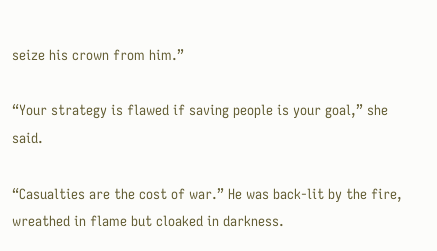seize his crown from him.”

“Your strategy is flawed if saving people is your goal,” she said.

“Casualties are the cost of war.” He was back-lit by the fire, wreathed in flame but cloaked in darkness.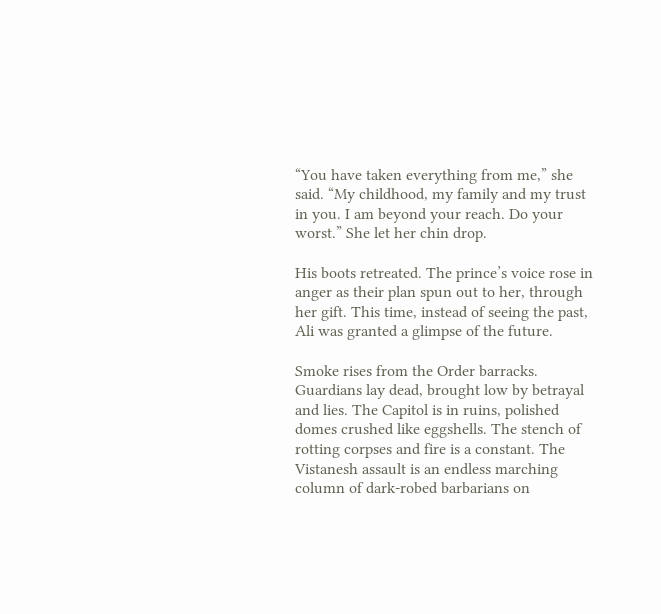“You have taken everything from me,” she said. “My childhood, my family and my trust in you. I am beyond your reach. Do your worst.” She let her chin drop.

His boots retreated. The prince’s voice rose in anger as their plan spun out to her, through her gift. This time, instead of seeing the past, Ali was granted a glimpse of the future.

Smoke rises from the Order barracks. Guardians lay dead, brought low by betrayal and lies. The Capitol is in ruins, polished domes crushed like eggshells. The stench of rotting corpses and fire is a constant. The Vistanesh assault is an endless marching column of dark-robed barbarians on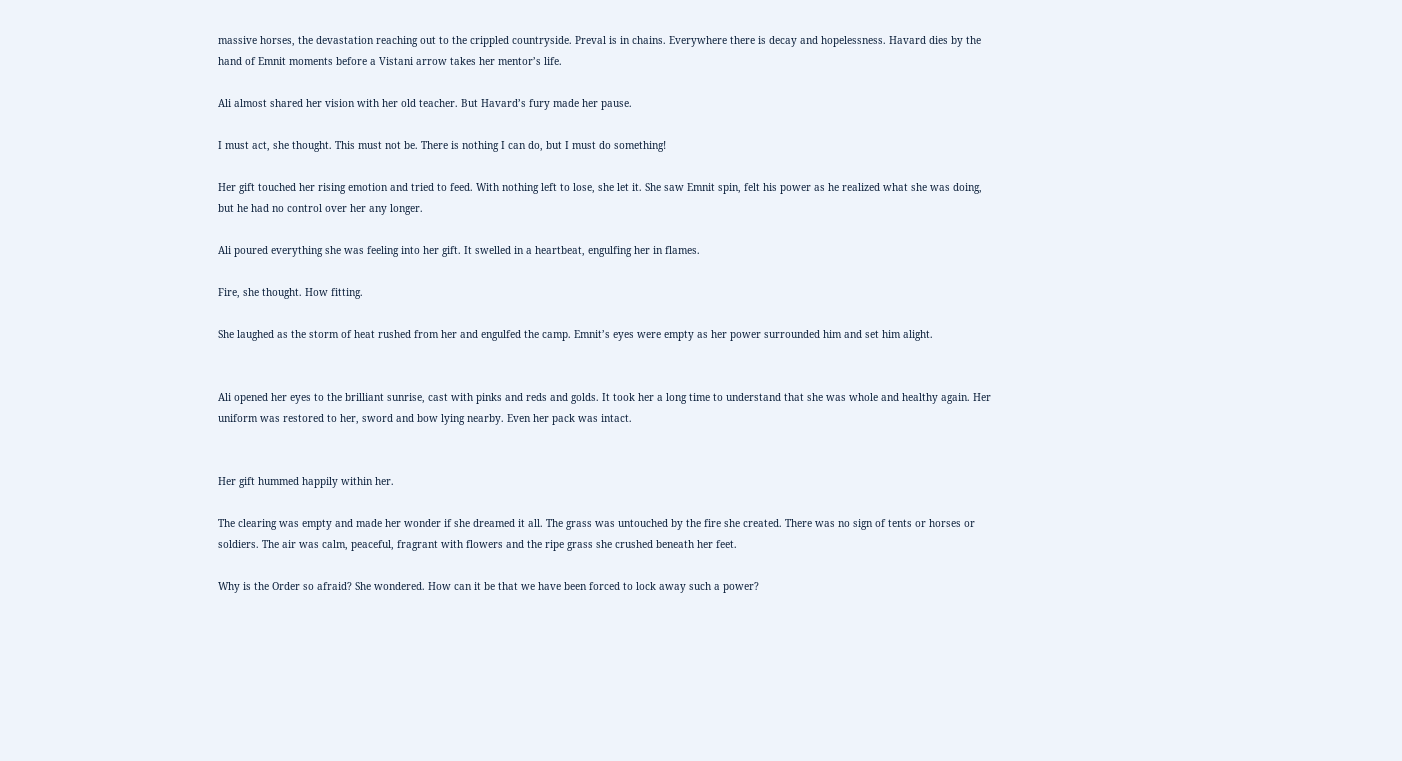massive horses, the devastation reaching out to the crippled countryside. Preval is in chains. Everywhere there is decay and hopelessness. Havard dies by the hand of Emnit moments before a Vistani arrow takes her mentor’s life.

Ali almost shared her vision with her old teacher. But Havard’s fury made her pause.

I must act, she thought. This must not be. There is nothing I can do, but I must do something!

Her gift touched her rising emotion and tried to feed. With nothing left to lose, she let it. She saw Emnit spin, felt his power as he realized what she was doing, but he had no control over her any longer.

Ali poured everything she was feeling into her gift. It swelled in a heartbeat, engulfing her in flames.

Fire, she thought. How fitting.

She laughed as the storm of heat rushed from her and engulfed the camp. Emnit’s eyes were empty as her power surrounded him and set him alight.


Ali opened her eyes to the brilliant sunrise, cast with pinks and reds and golds. It took her a long time to understand that she was whole and healthy again. Her uniform was restored to her, sword and bow lying nearby. Even her pack was intact.


Her gift hummed happily within her.

The clearing was empty and made her wonder if she dreamed it all. The grass was untouched by the fire she created. There was no sign of tents or horses or soldiers. The air was calm, peaceful, fragrant with flowers and the ripe grass she crushed beneath her feet.

Why is the Order so afraid? She wondered. How can it be that we have been forced to lock away such a power?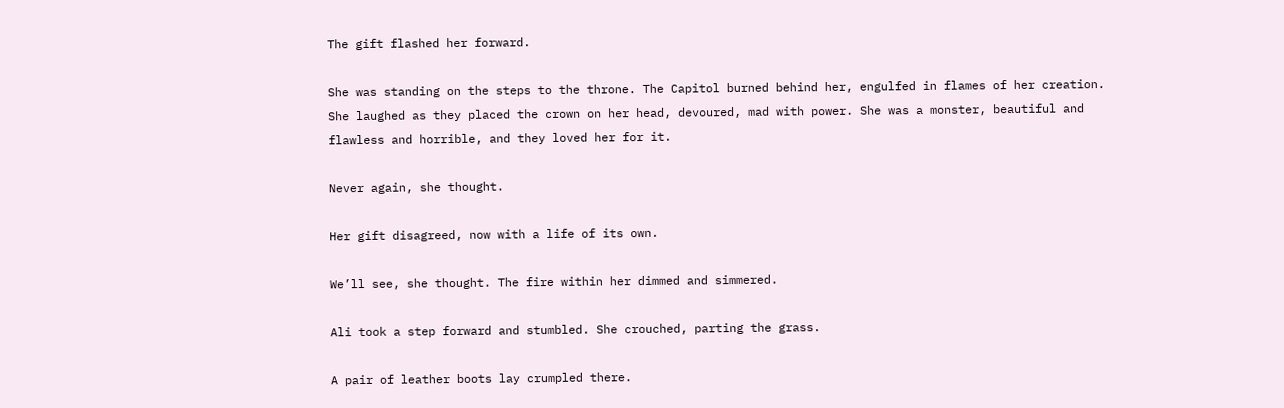The gift flashed her forward.

She was standing on the steps to the throne. The Capitol burned behind her, engulfed in flames of her creation. She laughed as they placed the crown on her head, devoured, mad with power. She was a monster, beautiful and flawless and horrible, and they loved her for it.

Never again, she thought.

Her gift disagreed, now with a life of its own.

We’ll see, she thought. The fire within her dimmed and simmered.

Ali took a step forward and stumbled. She crouched, parting the grass.

A pair of leather boots lay crumpled there.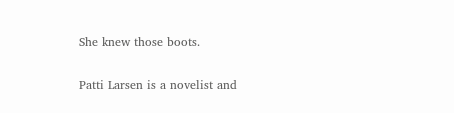She knew those boots.

Patti Larsen is a novelist and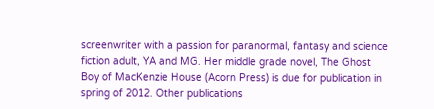screenwriter with a passion for paranormal, fantasy and science fiction adult, YA and MG. Her middle grade novel, The Ghost Boy of MacKenzie House (Acorn Press) is due for publication in spring of 2012. Other publications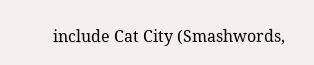include Cat City (Smashwords,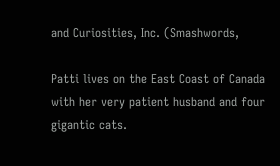and Curiosities, Inc. (Smashwords,

Patti lives on the East Coast of Canada with her very patient husband and four gigantic cats.